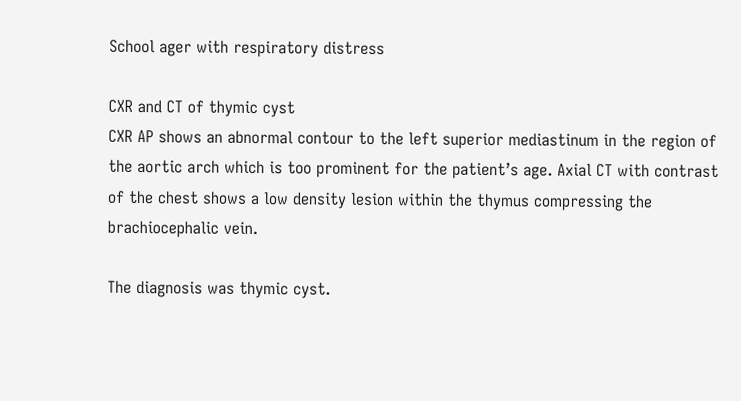School ager with respiratory distress

CXR and CT of thymic cyst
CXR AP shows an abnormal contour to the left superior mediastinum in the region of the aortic arch which is too prominent for the patient’s age. Axial CT with contrast of the chest shows a low density lesion within the thymus compressing the brachiocephalic vein.

The diagnosis was thymic cyst.